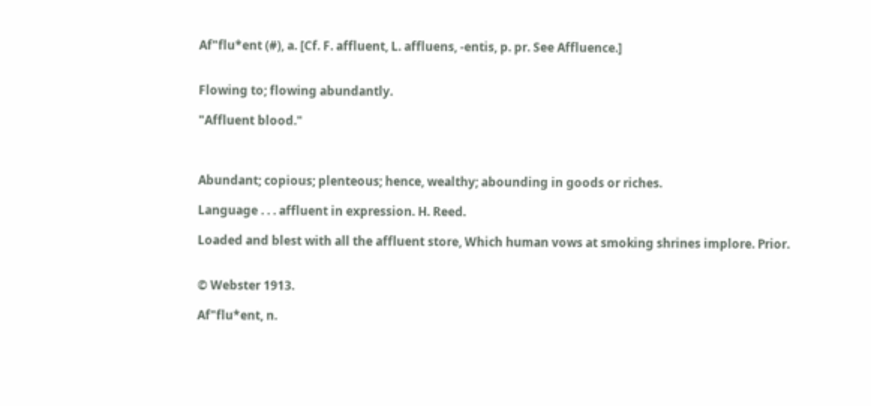Af"flu*ent (#), a. [Cf. F. affluent, L. affluens, -entis, p. pr. See Affluence.]


Flowing to; flowing abundantly.

"Affluent blood."



Abundant; copious; plenteous; hence, wealthy; abounding in goods or riches.

Language . . . affluent in expression. H. Reed.

Loaded and blest with all the affluent store, Which human vows at smoking shrines implore. Prior.


© Webster 1913.

Af"flu*ent, n.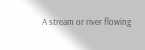A stream or river flowing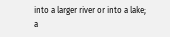into a larger river or into a lake; a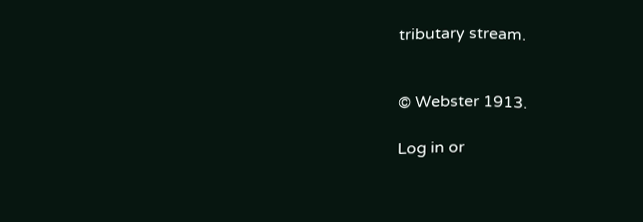tributary stream.


© Webster 1913.

Log in or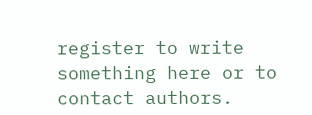register to write something here or to contact authors.